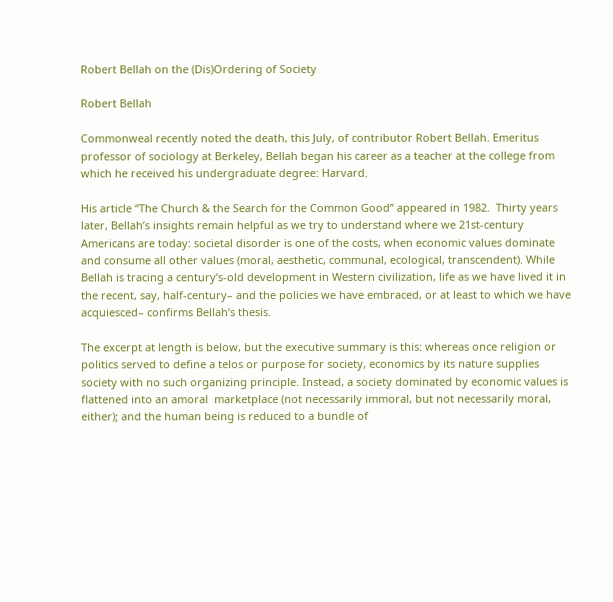Robert Bellah on the (Dis)Ordering of Society

Robert Bellah

Commonweal recently noted the death, this July, of contributor Robert Bellah. Emeritus professor of sociology at Berkeley, Bellah began his career as a teacher at the college from which he received his undergraduate degree: Harvard.

His article “The Church & the Search for the Common Good” appeared in 1982.  Thirty years later, Bellah’s insights remain helpful as we try to understand where we 21st-century Americans are today: societal disorder is one of the costs, when economic values dominate and consume all other values (moral, aesthetic, communal, ecological, transcendent). While Bellah is tracing a century’s-old development in Western civilization, life as we have lived it in the recent, say, half-century– and the policies we have embraced, or at least to which we have acquiesced– confirms Bellah’s thesis.

The excerpt at length is below, but the executive summary is this: whereas once religion or politics served to define a telos or purpose for society, economics by its nature supplies society with no such organizing principle. Instead, a society dominated by economic values is flattened into an amoral  marketplace (not necessarily immoral, but not necessarily moral, either); and the human being is reduced to a bundle of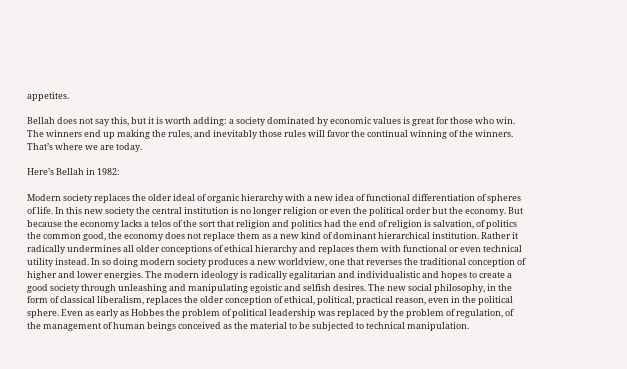appetites.

Bellah does not say this, but it is worth adding: a society dominated by economic values is great for those who win. The winners end up making the rules, and inevitably those rules will favor the continual winning of the winners. That’s where we are today.

Here’s Bellah in 1982:

Modern society replaces the older ideal of organic hierarchy with a new idea of functional differentiation of spheres of life. In this new society the central institution is no longer religion or even the political order but the economy. But because the economy lacks a telos of the sort that religion and politics had the end of religion is salvation, of politics the common good, the economy does not replace them as a new kind of dominant hierarchical institution. Rather it radically undermines all older conceptions of ethical hierarchy and replaces them with functional or even technical utility instead. In so doing modern society produces a new worldview, one that reverses the traditional conception of higher and lower energies. The modern ideology is radically egalitarian and individualistic and hopes to create a good society through unleashing and manipulating egoistic and selfish desires. The new social philosophy, in the form of classical liberalism, replaces the older conception of ethical, political, practical reason, even in the political sphere. Even as early as Hobbes the problem of political leadership was replaced by the problem of regulation, of the management of human beings conceived as the material to be subjected to technical manipulation.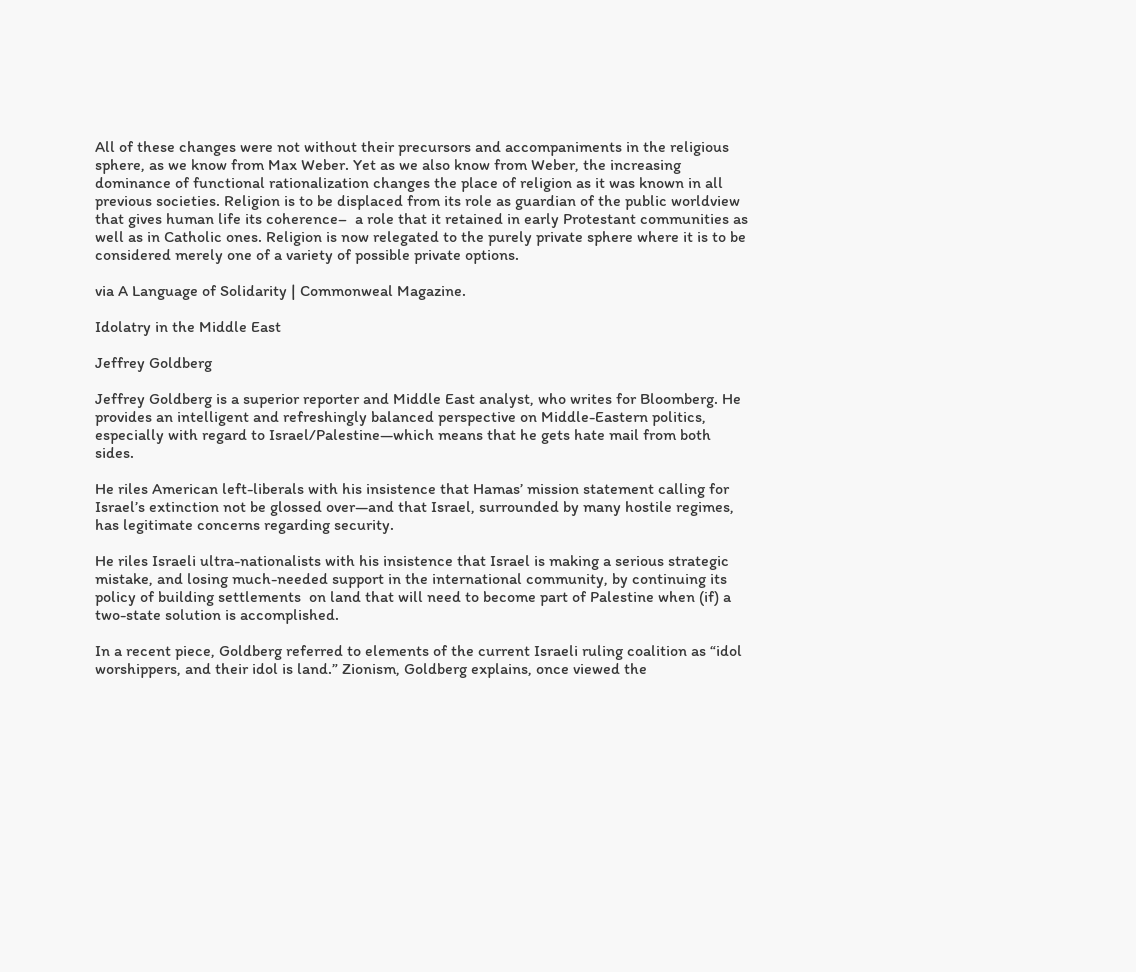All of these changes were not without their precursors and accompaniments in the religious sphere, as we know from Max Weber. Yet as we also know from Weber, the increasing dominance of functional rationalization changes the place of religion as it was known in all previous societies. Religion is to be displaced from its role as guardian of the public worldview that gives human life its coherence–  a role that it retained in early Protestant communities as well as in Catholic ones. Religion is now relegated to the purely private sphere where it is to be considered merely one of a variety of possible private options.

via A Language of Solidarity | Commonweal Magazine.

Idolatry in the Middle East

Jeffrey Goldberg

Jeffrey Goldberg is a superior reporter and Middle East analyst, who writes for Bloomberg. He provides an intelligent and refreshingly balanced perspective on Middle-Eastern politics, especially with regard to Israel/Palestine—which means that he gets hate mail from both sides.

He riles American left-liberals with his insistence that Hamas’ mission statement calling for Israel’s extinction not be glossed over—and that Israel, surrounded by many hostile regimes, has legitimate concerns regarding security.

He riles Israeli ultra-nationalists with his insistence that Israel is making a serious strategic mistake, and losing much-needed support in the international community, by continuing its policy of building settlements  on land that will need to become part of Palestine when (if) a two-state solution is accomplished.

In a recent piece, Goldberg referred to elements of the current Israeli ruling coalition as “idol worshippers, and their idol is land.” Zionism, Goldberg explains, once viewed the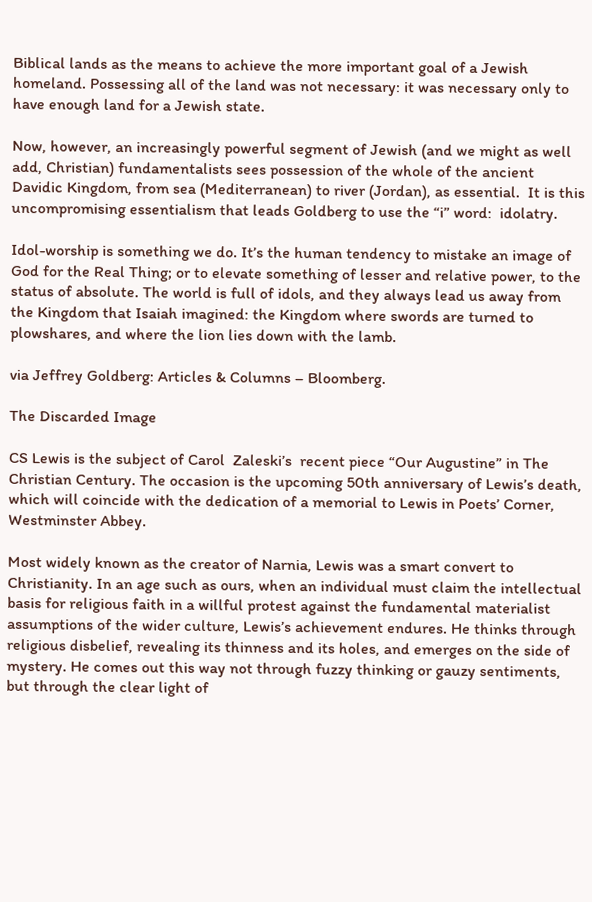Biblical lands as the means to achieve the more important goal of a Jewish homeland. Possessing all of the land was not necessary: it was necessary only to have enough land for a Jewish state.

Now, however, an increasingly powerful segment of Jewish (and we might as well add, Christian) fundamentalists sees possession of the whole of the ancient Davidic Kingdom, from sea (Mediterranean) to river (Jordan), as essential.  It is this uncompromising essentialism that leads Goldberg to use the “i” word:  idolatry.

Idol-worship is something we do. It’s the human tendency to mistake an image of God for the Real Thing; or to elevate something of lesser and relative power, to the status of absolute. The world is full of idols, and they always lead us away from the Kingdom that Isaiah imagined: the Kingdom where swords are turned to plowshares, and where the lion lies down with the lamb.

via Jeffrey Goldberg: Articles & Columns – Bloomberg.

The Discarded Image

CS Lewis is the subject of Carol  Zaleski’s  recent piece “Our Augustine” in The Christian Century. The occasion is the upcoming 50th anniversary of Lewis’s death, which will coincide with the dedication of a memorial to Lewis in Poets’ Corner, Westminster Abbey.

Most widely known as the creator of Narnia, Lewis was a smart convert to Christianity. In an age such as ours, when an individual must claim the intellectual basis for religious faith in a willful protest against the fundamental materialist assumptions of the wider culture, Lewis’s achievement endures. He thinks through religious disbelief, revealing its thinness and its holes, and emerges on the side of mystery. He comes out this way not through fuzzy thinking or gauzy sentiments, but through the clear light of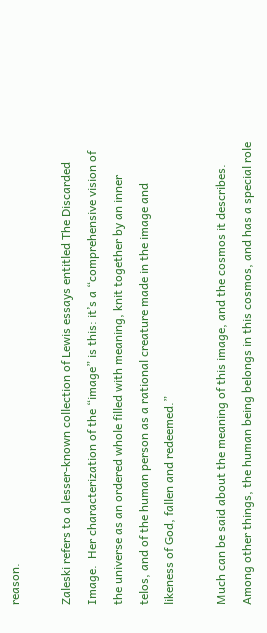reason.

Zaleski refers to a lesser-known collection of Lewis essays entitled The Discarded Image.  Her characterization of the “image” is this: it’s a “comprehensive vision of the universe as an ordered whole filled with meaning, knit together by an inner telos, and of the human person as a rational creature made in the image and likeness of God, fallen and redeemed.”

Much can be said about the meaning of this image, and the cosmos it describes. Among other things, the human being belongs in this cosmos, and has a special role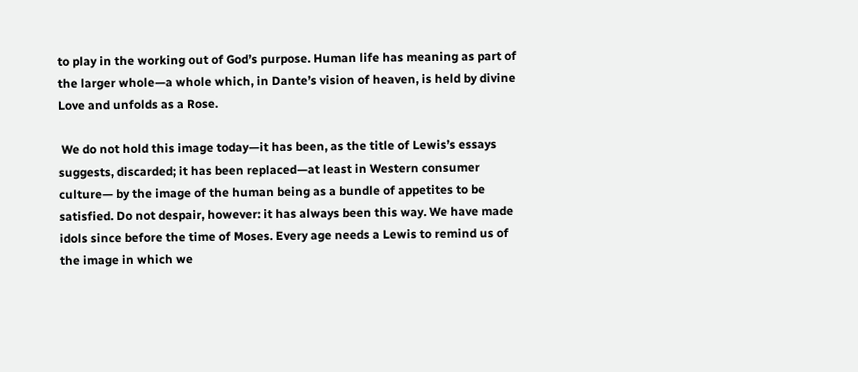to play in the working out of God’s purpose. Human life has meaning as part of the larger whole—a whole which, in Dante’s vision of heaven, is held by divine Love and unfolds as a Rose.

 We do not hold this image today—it has been, as the title of Lewis’s essays suggests, discarded; it has been replaced—at least in Western consumer culture— by the image of the human being as a bundle of appetites to be satisfied. Do not despair, however: it has always been this way. We have made idols since before the time of Moses. Every age needs a Lewis to remind us of the image in which we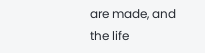are made, and the life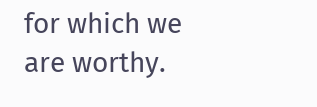for which we are worthy.